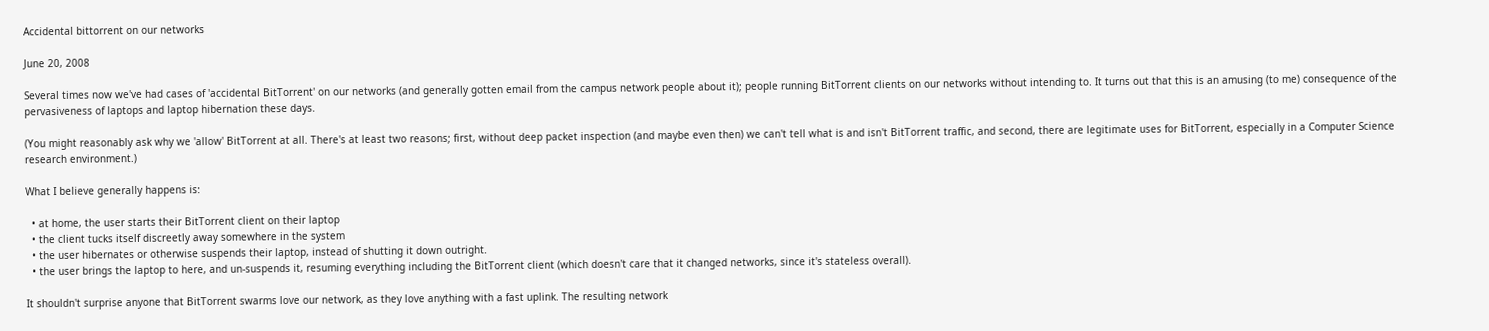Accidental bittorrent on our networks

June 20, 2008

Several times now we've had cases of 'accidental BitTorrent' on our networks (and generally gotten email from the campus network people about it); people running BitTorrent clients on our networks without intending to. It turns out that this is an amusing (to me) consequence of the pervasiveness of laptops and laptop hibernation these days.

(You might reasonably ask why we 'allow' BitTorrent at all. There's at least two reasons; first, without deep packet inspection (and maybe even then) we can't tell what is and isn't BitTorrent traffic, and second, there are legitimate uses for BitTorrent, especially in a Computer Science research environment.)

What I believe generally happens is:

  • at home, the user starts their BitTorrent client on their laptop
  • the client tucks itself discreetly away somewhere in the system
  • the user hibernates or otherwise suspends their laptop, instead of shutting it down outright.
  • the user brings the laptop to here, and un-suspends it, resuming everything including the BitTorrent client (which doesn't care that it changed networks, since it's stateless overall).

It shouldn't surprise anyone that BitTorrent swarms love our network, as they love anything with a fast uplink. The resulting network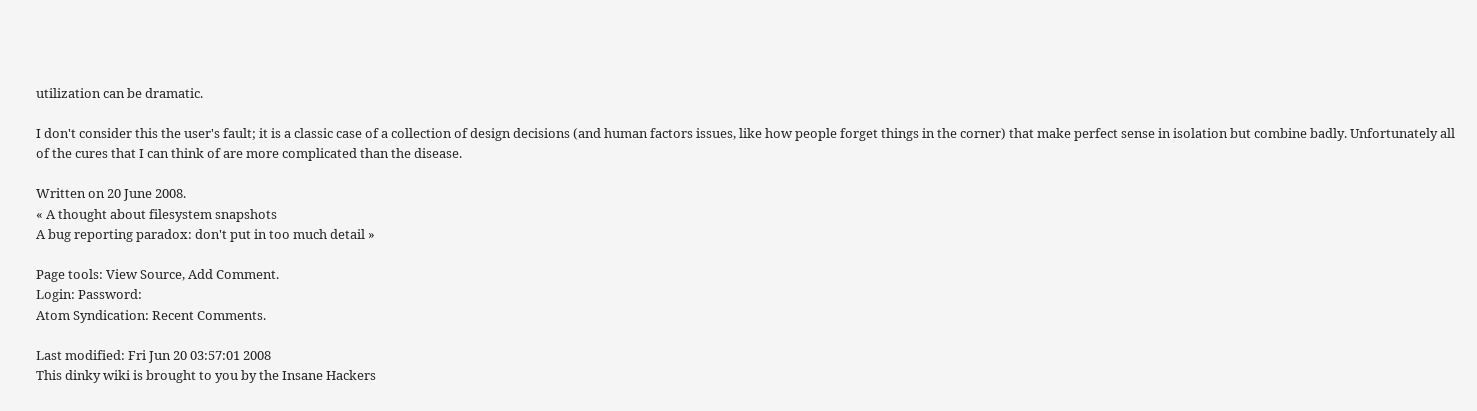utilization can be dramatic.

I don't consider this the user's fault; it is a classic case of a collection of design decisions (and human factors issues, like how people forget things in the corner) that make perfect sense in isolation but combine badly. Unfortunately all of the cures that I can think of are more complicated than the disease.

Written on 20 June 2008.
« A thought about filesystem snapshots
A bug reporting paradox: don't put in too much detail »

Page tools: View Source, Add Comment.
Login: Password:
Atom Syndication: Recent Comments.

Last modified: Fri Jun 20 03:57:01 2008
This dinky wiki is brought to you by the Insane Hackers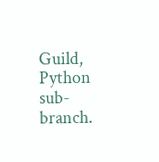Guild, Python sub-branch.